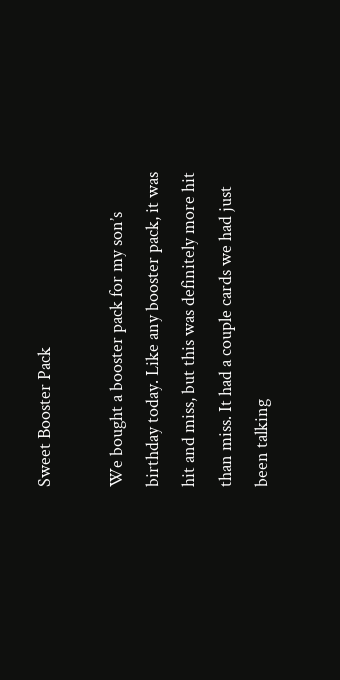Sweet Booster Pack

We bought a booster pack for my son’s birthday today. Like any booster pack, it was hit and miss, but this was definitely more hit than miss. It had a couple cards we had just been talking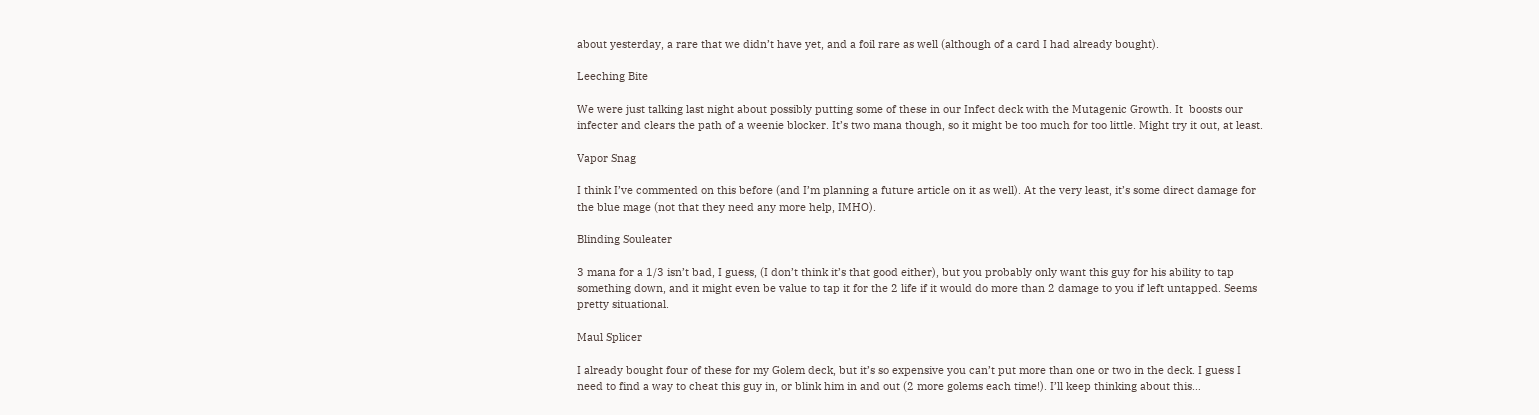about yesterday, a rare that we didn’t have yet, and a foil rare as well (although of a card I had already bought).

Leeching Bite

We were just talking last night about possibly putting some of these in our Infect deck with the Mutagenic Growth. It  boosts our infecter and clears the path of a weenie blocker. It’s two mana though, so it might be too much for too little. Might try it out, at least.

Vapor Snag

I think I’ve commented on this before (and I’m planning a future article on it as well). At the very least, it’s some direct damage for the blue mage (not that they need any more help, IMHO).

Blinding Souleater

3 mana for a 1/3 isn’t bad, I guess, (I don’t think it’s that good either), but you probably only want this guy for his ability to tap something down, and it might even be value to tap it for the 2 life if it would do more than 2 damage to you if left untapped. Seems pretty situational.

Maul Splicer

I already bought four of these for my Golem deck, but it’s so expensive you can’t put more than one or two in the deck. I guess I need to find a way to cheat this guy in, or blink him in and out (2 more golems each time!). I’ll keep thinking about this…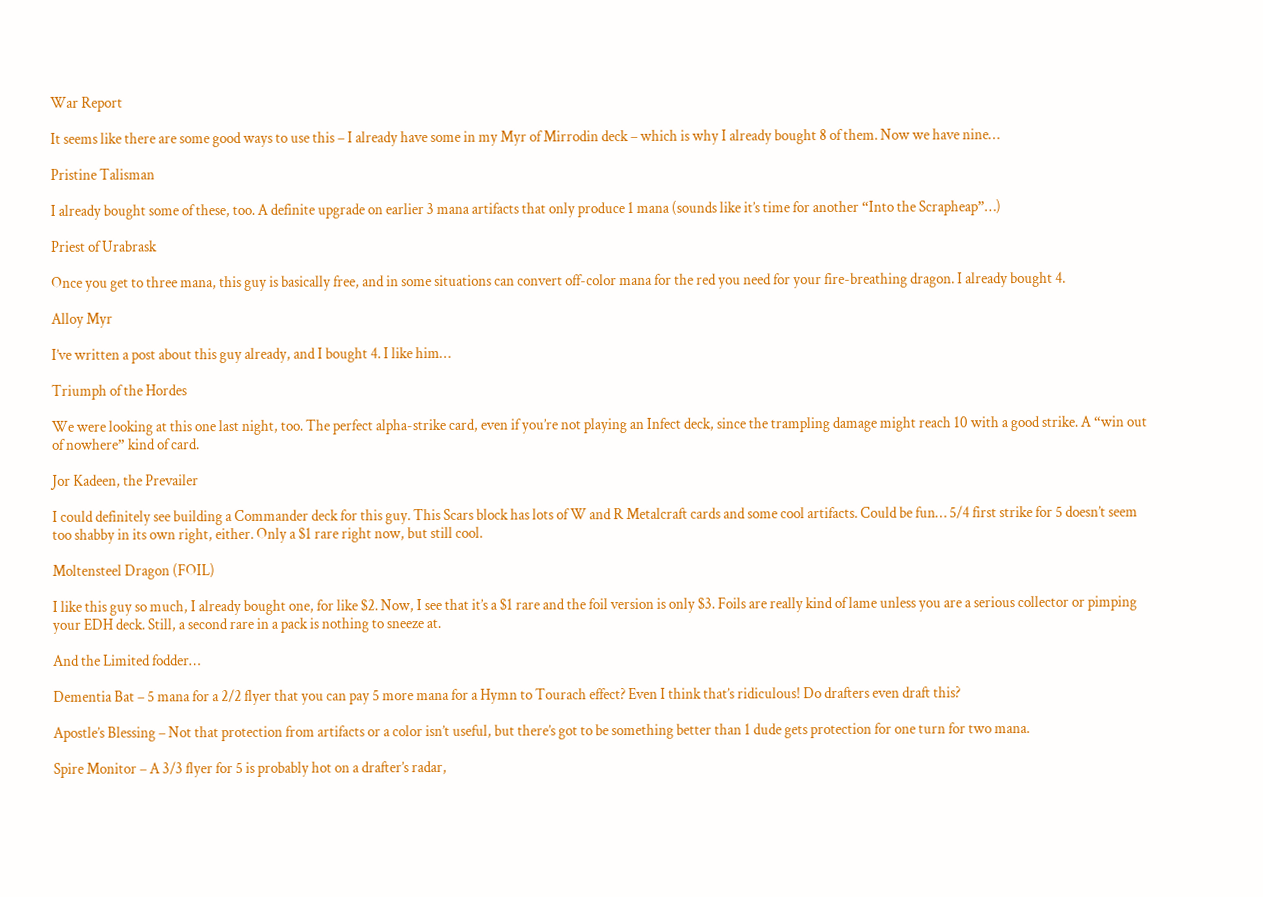War Report

It seems like there are some good ways to use this – I already have some in my Myr of Mirrodin deck – which is why I already bought 8 of them. Now we have nine…

Pristine Talisman

I already bought some of these, too. A definite upgrade on earlier 3 mana artifacts that only produce 1 mana (sounds like it’s time for another “Into the Scrapheap”…)

Priest of Urabrask

Once you get to three mana, this guy is basically free, and in some situations can convert off-color mana for the red you need for your fire-breathing dragon. I already bought 4.

Alloy Myr

I’ve written a post about this guy already, and I bought 4. I like him…

Triumph of the Hordes

We were looking at this one last night, too. The perfect alpha-strike card, even if you’re not playing an Infect deck, since the trampling damage might reach 10 with a good strike. A “win out of nowhere” kind of card.

Jor Kadeen, the Prevailer

I could definitely see building a Commander deck for this guy. This Scars block has lots of W and R Metalcraft cards and some cool artifacts. Could be fun… 5/4 first strike for 5 doesn’t seem too shabby in its own right, either. Only a $1 rare right now, but still cool.

Moltensteel Dragon (FOIL)

I like this guy so much, I already bought one, for like $2. Now, I see that it’s a $1 rare and the foil version is only $3. Foils are really kind of lame unless you are a serious collector or pimping your EDH deck. Still, a second rare in a pack is nothing to sneeze at.

And the Limited fodder…

Dementia Bat – 5 mana for a 2/2 flyer that you can pay 5 more mana for a Hymn to Tourach effect? Even I think that’s ridiculous! Do drafters even draft this?

Apostle’s Blessing – Not that protection from artifacts or a color isn’t useful, but there’s got to be something better than 1 dude gets protection for one turn for two mana.

Spire Monitor – A 3/3 flyer for 5 is probably hot on a drafter’s radar,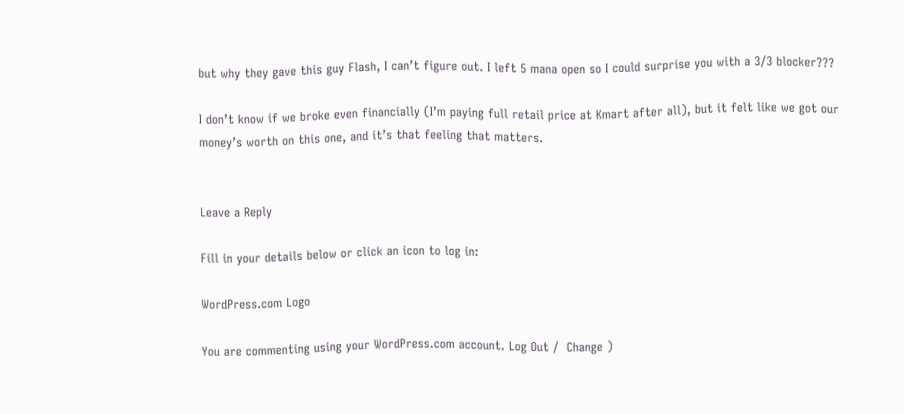but why they gave this guy Flash, I can’t figure out. I left 5 mana open so I could surprise you with a 3/3 blocker???

I don’t know if we broke even financially (I’m paying full retail price at Kmart after all), but it felt like we got our money’s worth on this one, and it’s that feeling that matters.


Leave a Reply

Fill in your details below or click an icon to log in:

WordPress.com Logo

You are commenting using your WordPress.com account. Log Out /  Change )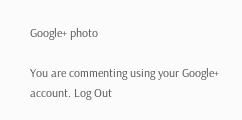Google+ photo

You are commenting using your Google+ account. Log Out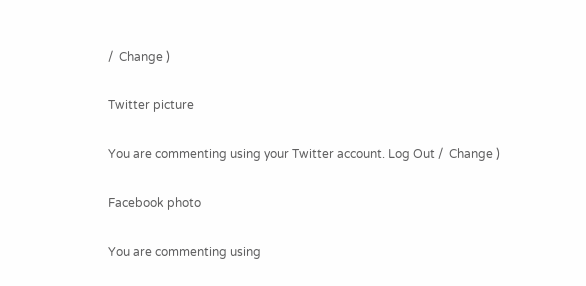/  Change )

Twitter picture

You are commenting using your Twitter account. Log Out /  Change )

Facebook photo

You are commenting using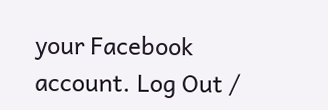your Facebook account. Log Out /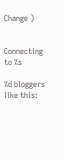Change )


Connecting to %s

%d bloggers like this: